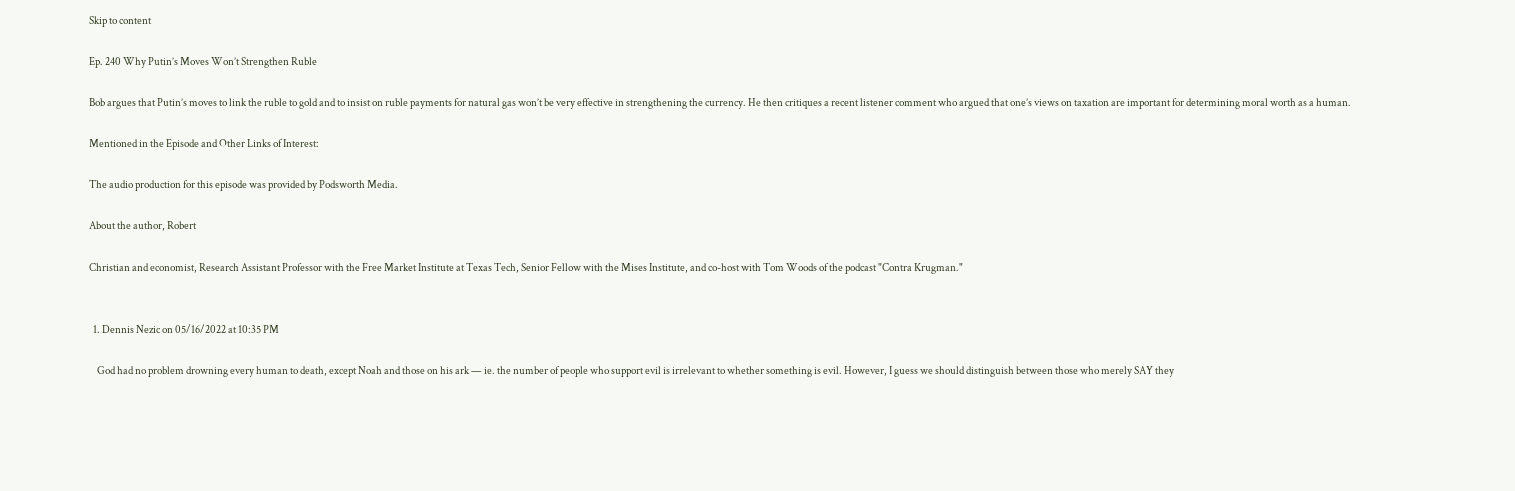Skip to content

Ep. 240 Why Putin’s Moves Won’t Strengthen Ruble

Bob argues that Putin’s moves to link the ruble to gold and to insist on ruble payments for natural gas won’t be very effective in strengthening the currency. He then critiques a recent listener comment who argued that one’s views on taxation are important for determining moral worth as a human.

Mentioned in the Episode and Other Links of Interest:

The audio production for this episode was provided by Podsworth Media.

About the author, Robert

Christian and economist, Research Assistant Professor with the Free Market Institute at Texas Tech, Senior Fellow with the Mises Institute, and co-host with Tom Woods of the podcast "Contra Krugman."


  1. Dennis Nezic on 05/16/2022 at 10:35 PM

    God had no problem drowning every human to death, except Noah and those on his ark — ie. the number of people who support evil is irrelevant to whether something is evil. However, I guess we should distinguish between those who merely SAY they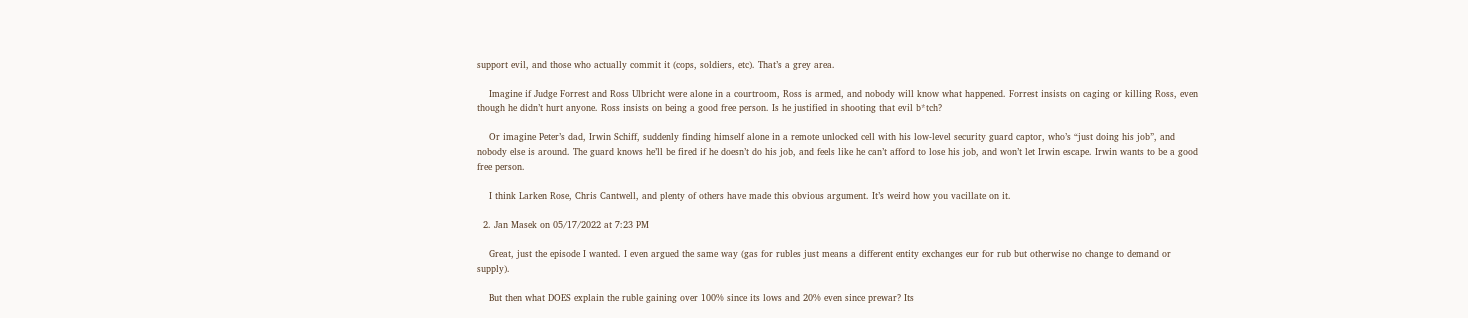support evil, and those who actually commit it (cops, soldiers, etc). That’s a grey area.

    Imagine if Judge Forrest and Ross Ulbricht were alone in a courtroom, Ross is armed, and nobody will know what happened. Forrest insists on caging or killing Ross, even though he didn’t hurt anyone. Ross insists on being a good free person. Is he justified in shooting that evil b*tch?

    Or imagine Peter’s dad, Irwin Schiff, suddenly finding himself alone in a remote unlocked cell with his low-level security guard captor, who’s “just doing his job”, and nobody else is around. The guard knows he’ll be fired if he doesn’t do his job, and feels like he can’t afford to lose his job, and won’t let Irwin escape. Irwin wants to be a good free person.

    I think Larken Rose, Chris Cantwell, and plenty of others have made this obvious argument. It’s weird how you vacillate on it.

  2. Jan Masek on 05/17/2022 at 7:23 PM

    Great, just the episode I wanted. I even argued the same way (gas for rubles just means a different entity exchanges eur for rub but otherwise no change to demand or supply).

    But then what DOES explain the ruble gaining over 100% since its lows and 20% even since prewar? Its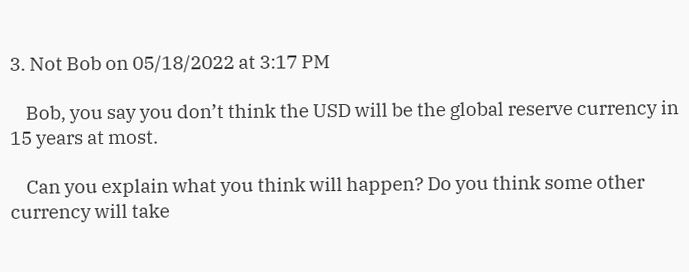3. Not Bob on 05/18/2022 at 3:17 PM

    Bob, you say you don’t think the USD will be the global reserve currency in 15 years at most.

    Can you explain what you think will happen? Do you think some other currency will take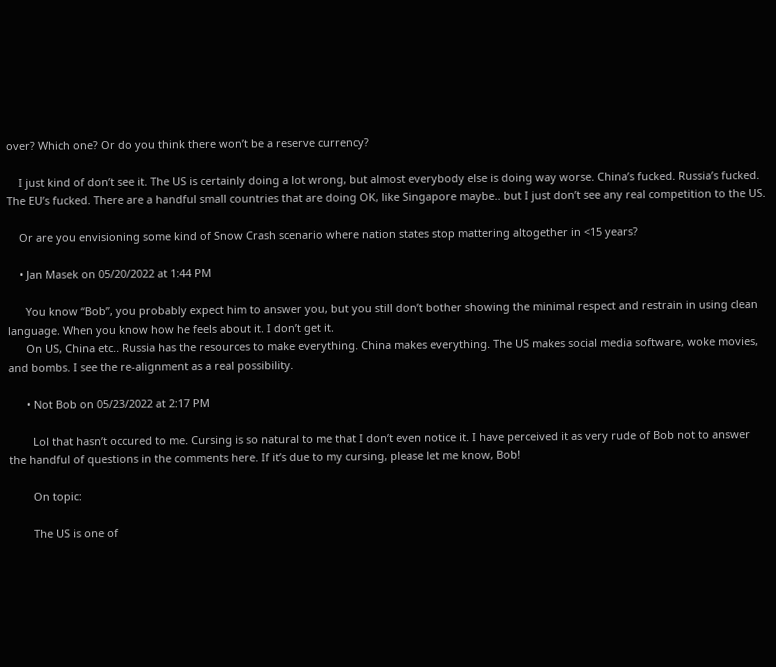over? Which one? Or do you think there won’t be a reserve currency?

    I just kind of don’t see it. The US is certainly doing a lot wrong, but almost everybody else is doing way worse. China’s fucked. Russia’s fucked. The EU’s fucked. There are a handful small countries that are doing OK, like Singapore maybe.. but I just don’t see any real competition to the US.

    Or are you envisioning some kind of Snow Crash scenario where nation states stop mattering altogether in <15 years?

    • Jan Masek on 05/20/2022 at 1:44 PM

      You know “Bob”, you probably expect him to answer you, but you still don’t bother showing the minimal respect and restrain in using clean language. When you know how he feels about it. I don’t get it.
      On US, China etc.. Russia has the resources to make everything. China makes everything. The US makes social media software, woke movies, and bombs. I see the re-alignment as a real possibility.

      • Not Bob on 05/23/2022 at 2:17 PM

        Lol that hasn’t occured to me. Cursing is so natural to me that I don’t even notice it. I have perceived it as very rude of Bob not to answer the handful of questions in the comments here. If it’s due to my cursing, please let me know, Bob!

        On topic:

        The US is one of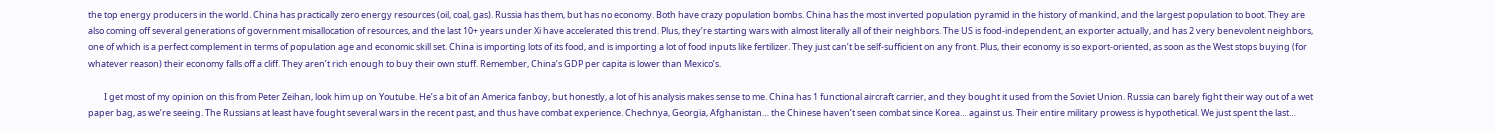the top energy producers in the world. China has practically zero energy resources (oil, coal, gas). Russia has them, but has no economy. Both have crazy population bombs. China has the most inverted population pyramid in the history of mankind, and the largest population to boot. They are also coming off several generations of government misallocation of resources, and the last 10+ years under Xi have accelerated this trend. Plus, they’re starting wars with almost literally all of their neighbors. The US is food-independent, an exporter actually, and has 2 very benevolent neighbors, one of which is a perfect complement in terms of population age and economic skill set. China is importing lots of its food, and is importing a lot of food inputs like fertilizer. They just can’t be self-sufficient on any front. Plus, their economy is so export-oriented, as soon as the West stops buying (for whatever reason) their economy falls off a cliff. They aren’t rich enough to buy their own stuff. Remember, China’s GDP per capita is lower than Mexico’s.

        I get most of my opinion on this from Peter Zeihan, look him up on Youtube. He’s a bit of an America fanboy, but honestly, a lot of his analysis makes sense to me. China has 1 functional aircraft carrier, and they bought it used from the Soviet Union. Russia can barely fight their way out of a wet paper bag, as we’re seeing. The Russians at least have fought several wars in the recent past, and thus have combat experience. Chechnya, Georgia, Afghanistan… the Chinese haven’t seen combat since Korea… against us. Their entire military prowess is hypothetical. We just spent the last…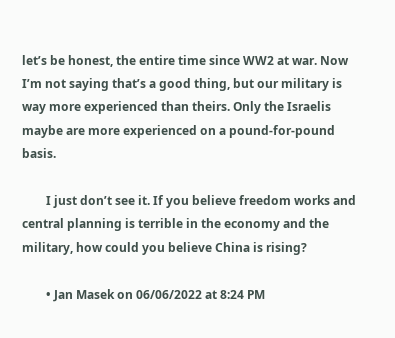let’s be honest, the entire time since WW2 at war. Now I’m not saying that’s a good thing, but our military is way more experienced than theirs. Only the Israelis maybe are more experienced on a pound-for-pound basis.

        I just don’t see it. If you believe freedom works and central planning is terrible in the economy and the military, how could you believe China is rising?

        • Jan Masek on 06/06/2022 at 8:24 PM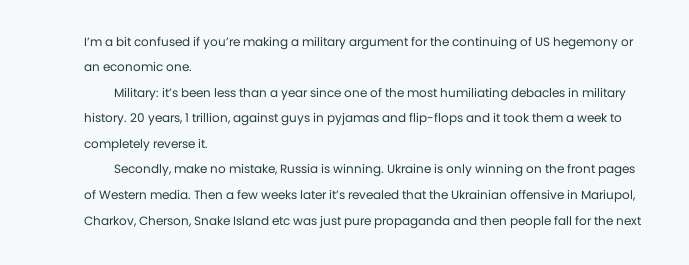I’m a bit confused if you’re making a military argument for the continuing of US hegemony or an economic one.
          Military: it’s been less than a year since one of the most humiliating debacles in military history. 20 years, 1 trillion, against guys in pyjamas and flip-flops and it took them a week to completely reverse it.
          Secondly, make no mistake, Russia is winning. Ukraine is only winning on the front pages of Western media. Then a few weeks later it’s revealed that the Ukrainian offensive in Mariupol, Charkov, Cherson, Snake Island etc was just pure propaganda and then people fall for the next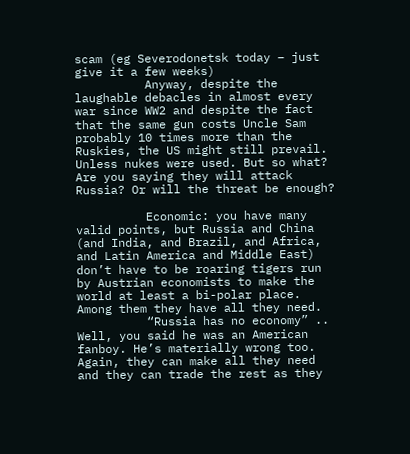scam (eg Severodonetsk today – just give it a few weeks)
          Anyway, despite the laughable debacles in almost every war since WW2 and despite the fact that the same gun costs Uncle Sam probably 10 times more than the Ruskies, the US might still prevail. Unless nukes were used. But so what? Are you saying they will attack Russia? Or will the threat be enough?

          Economic: you have many valid points, but Russia and China (and India, and Brazil, and Africa, and Latin America and Middle East) don’t have to be roaring tigers run by Austrian economists to make the world at least a bi-polar place. Among them they have all they need.
          “Russia has no economy” .. Well, you said he was an American fanboy. He’s materially wrong too. Again, they can make all they need and they can trade the rest as they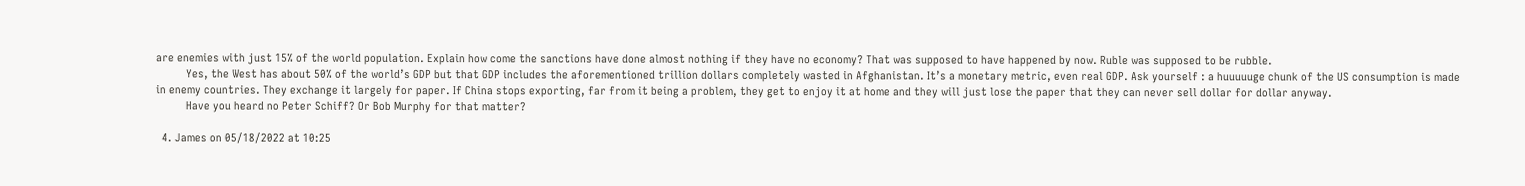are enemies with just 15% of the world population. Explain how come the sanctions have done almost nothing if they have no economy? That was supposed to have happened by now. Ruble was supposed to be rubble.
          Yes, the West has about 50% of the world’s GDP but that GDP includes the aforementioned trillion dollars completely wasted in Afghanistan. It’s a monetary metric, even real GDP. Ask yourself : a huuuuuge chunk of the US consumption is made in enemy countries. They exchange it largely for paper. If China stops exporting, far from it being a problem, they get to enjoy it at home and they will just lose the paper that they can never sell dollar for dollar anyway.
          Have you heard no Peter Schiff? Or Bob Murphy for that matter?

  4. James on 05/18/2022 at 10:25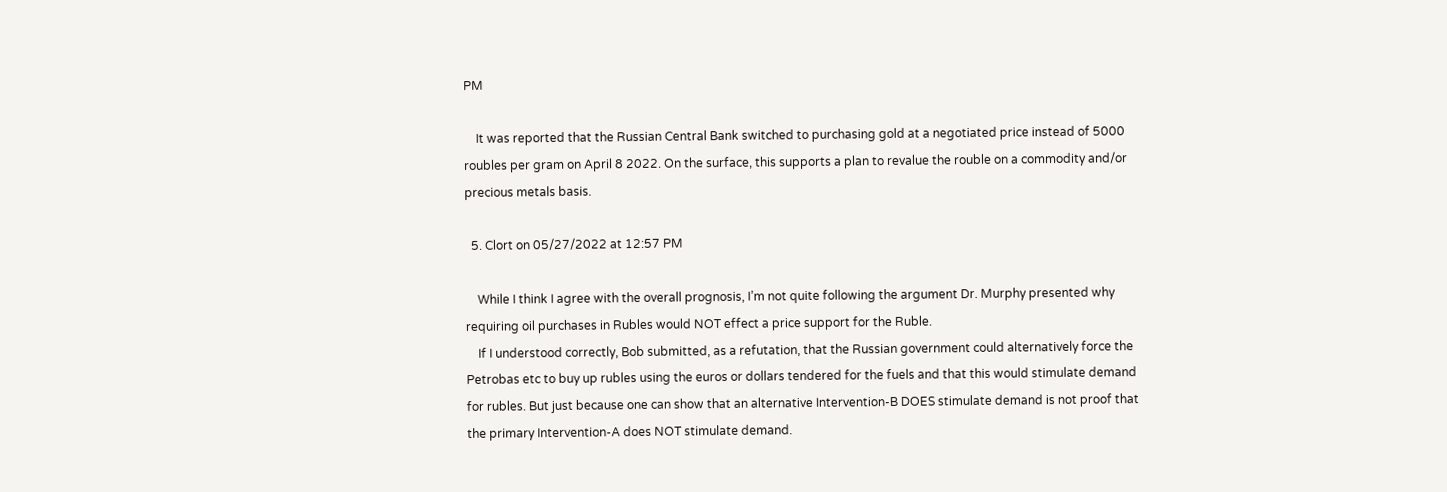PM

    It was reported that the Russian Central Bank switched to purchasing gold at a negotiated price instead of 5000 roubles per gram on April 8 2022. On the surface, this supports a plan to revalue the rouble on a commodity and/or precious metals basis.

  5. Clort on 05/27/2022 at 12:57 PM

    While I think I agree with the overall prognosis, I’m not quite following the argument Dr. Murphy presented why requiring oil purchases in Rubles would NOT effect a price support for the Ruble.
    If I understood correctly, Bob submitted, as a refutation, that the Russian government could alternatively force the Petrobas etc to buy up rubles using the euros or dollars tendered for the fuels and that this would stimulate demand for rubles. But just because one can show that an alternative Intervention-B DOES stimulate demand is not proof that the primary Intervention-A does NOT stimulate demand.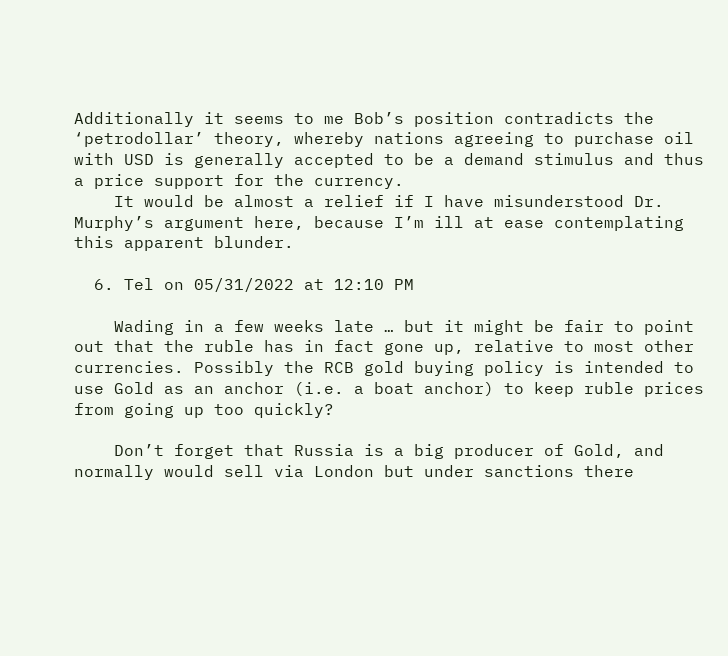Additionally it seems to me Bob’s position contradicts the ‘petrodollar’ theory, whereby nations agreeing to purchase oil with USD is generally accepted to be a demand stimulus and thus a price support for the currency.
    It would be almost a relief if I have misunderstood Dr. Murphy’s argument here, because I’m ill at ease contemplating this apparent blunder.

  6. Tel on 05/31/2022 at 12:10 PM

    Wading in a few weeks late … but it might be fair to point out that the ruble has in fact gone up, relative to most other currencies. Possibly the RCB gold buying policy is intended to use Gold as an anchor (i.e. a boat anchor) to keep ruble prices from going up too quickly?

    Don’t forget that Russia is a big producer of Gold, and normally would sell via London but under sanctions there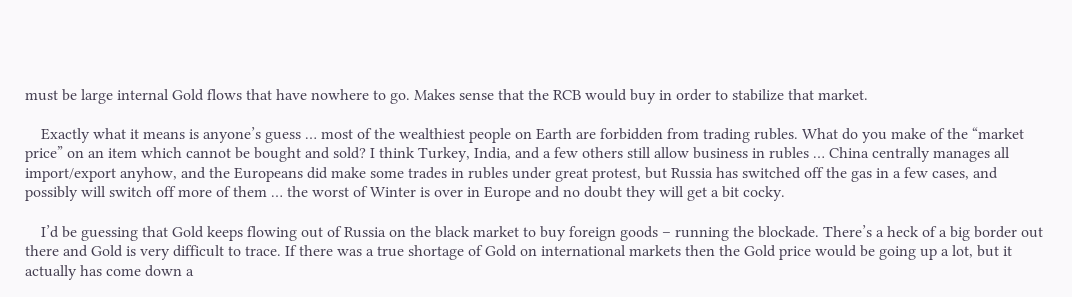must be large internal Gold flows that have nowhere to go. Makes sense that the RCB would buy in order to stabilize that market.

    Exactly what it means is anyone’s guess … most of the wealthiest people on Earth are forbidden from trading rubles. What do you make of the “market price” on an item which cannot be bought and sold? I think Turkey, India, and a few others still allow business in rubles … China centrally manages all import/export anyhow, and the Europeans did make some trades in rubles under great protest, but Russia has switched off the gas in a few cases, and possibly will switch off more of them … the worst of Winter is over in Europe and no doubt they will get a bit cocky.

    I’d be guessing that Gold keeps flowing out of Russia on the black market to buy foreign goods – running the blockade. There’s a heck of a big border out there and Gold is very difficult to trace. If there was a true shortage of Gold on international markets then the Gold price would be going up a lot, but it actually has come down a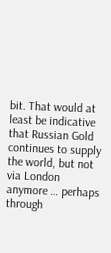bit. That would at least be indicative that Russian Gold continues to supply the world, but not via London anymore … perhaps through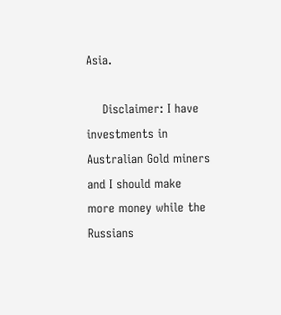Asia.

    Disclaimer: I have investments in Australian Gold miners and I should make more money while the Russians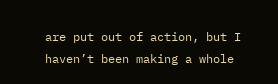are put out of action, but I haven’t been making a whole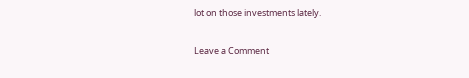lot on those investments lately.

Leave a Comment